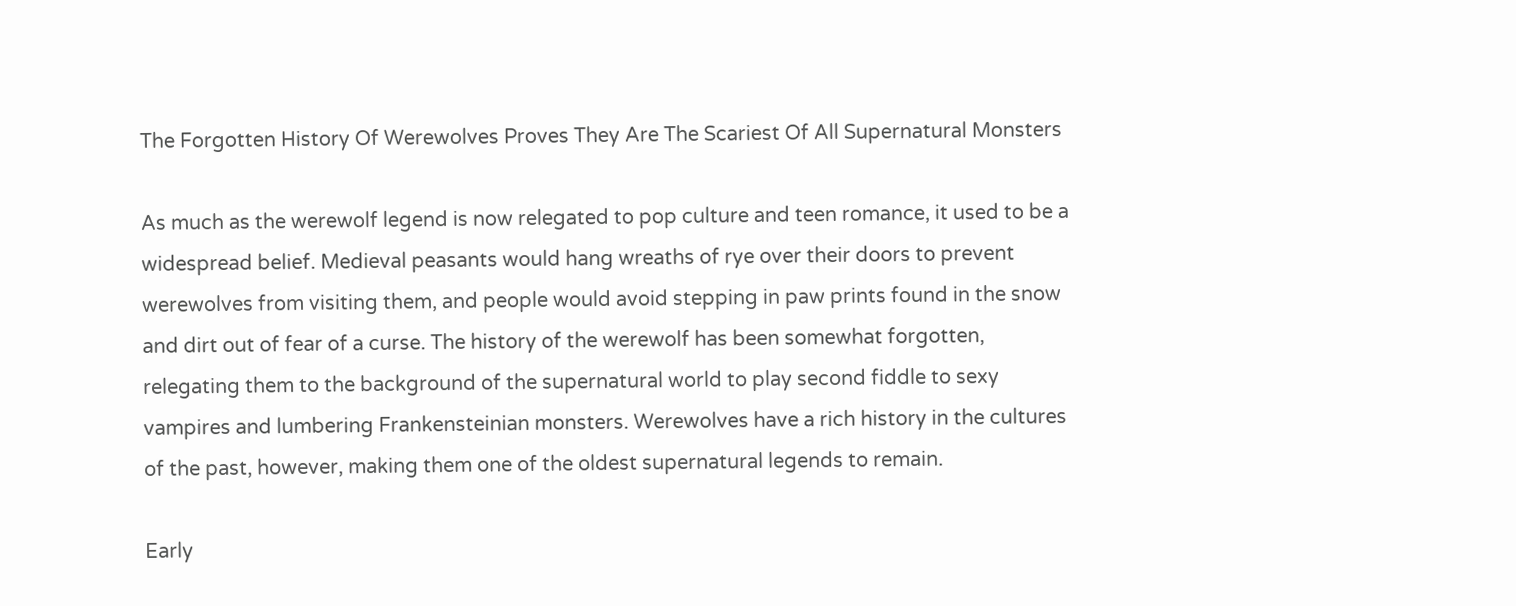The Forgotten History Of Werewolves Proves They Are The Scariest Of All Supernatural Monsters

As much as the werewolf legend is now relegated to pop culture and teen romance, it used to be a widespread belief. Medieval peasants would hang wreaths of rye over their doors to prevent werewolves from visiting them, and people would avoid stepping in paw prints found in the snow and dirt out of fear of a curse. The history of the werewolf has been somewhat forgotten, relegating them to the background of the supernatural world to play second fiddle to sexy vampires and lumbering Frankensteinian monsters. Werewolves have a rich history in the cultures of the past, however, making them one of the oldest supernatural legends to remain.

Early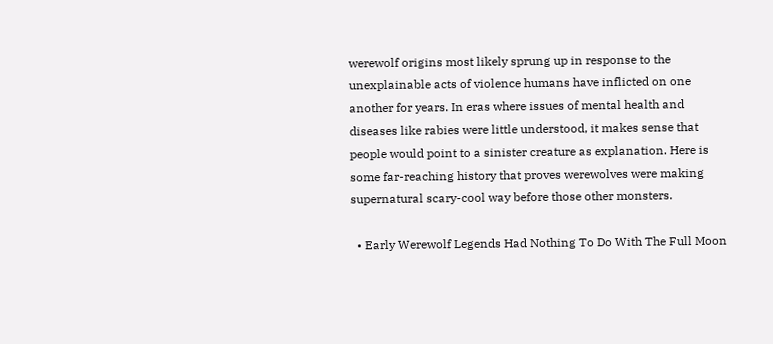werewolf origins most likely sprung up in response to the unexplainable acts of violence humans have inflicted on one another for years. In eras where issues of mental health and diseases like rabies were little understood, it makes sense that people would point to a sinister creature as explanation. Here is some far-reaching history that proves werewolves were making supernatural scary-cool way before those other monsters.

  • Early Werewolf Legends Had Nothing To Do With The Full Moon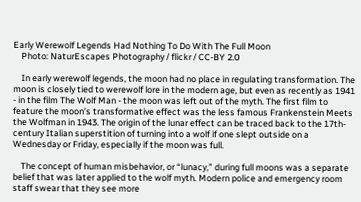Early Werewolf Legends Had Nothing To Do With The Full Moon
    Photo: NaturEscapes Photography / flickr / CC-BY 2.0

    In early werewolf legends, the moon had no place in regulating transformation. The moon is closely tied to werewolf lore in the modern age, but even as recently as 1941 - in the film The Wolf Man - the moon was left out of the myth. The first film to feature the moon’s transformative effect was the less famous Frankenstein Meets the Wolfman in 1943. The origin of the lunar effect can be traced back to the 17th-century Italian superstition of turning into a wolf if one slept outside on a Wednesday or Friday, especially if the moon was full.

    The concept of human misbehavior, or “lunacy,” during full moons was a separate belief that was later applied to the wolf myth. Modern police and emergency room staff swear that they see more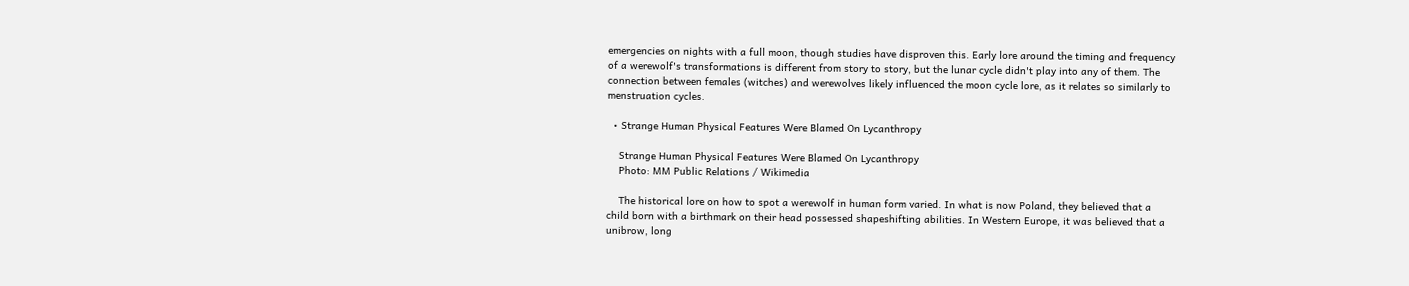emergencies on nights with a full moon, though studies have disproven this. Early lore around the timing and frequency of a werewolf's transformations is different from story to story, but the lunar cycle didn't play into any of them. The connection between females (witches) and werewolves likely influenced the moon cycle lore, as it relates so similarly to menstruation cycles.

  • Strange Human Physical Features Were Blamed On Lycanthropy

    Strange Human Physical Features Were Blamed On Lycanthropy
    Photo: MM Public Relations / Wikimedia

    The historical lore on how to spot a werewolf in human form varied. In what is now Poland, they believed that a child born with a birthmark on their head possessed shapeshifting abilities. In Western Europe, it was believed that a unibrow, long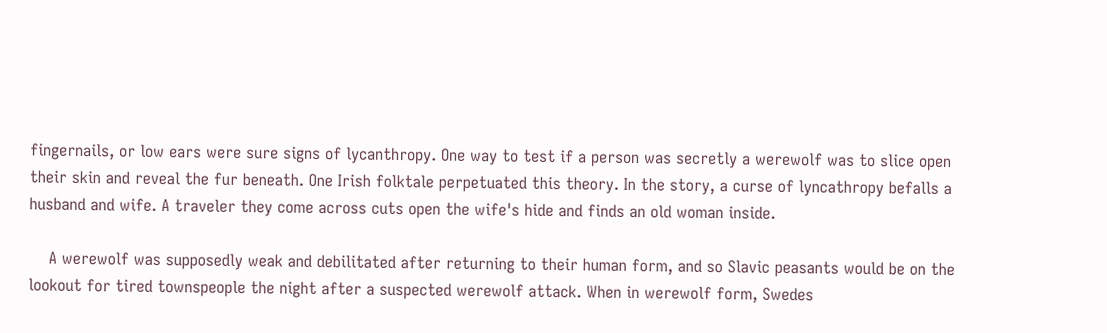fingernails, or low ears were sure signs of lycanthropy. One way to test if a person was secretly a werewolf was to slice open their skin and reveal the fur beneath. One Irish folktale perpetuated this theory. In the story, a curse of lyncathropy befalls a husband and wife. A traveler they come across cuts open the wife's hide and finds an old woman inside.

    A werewolf was supposedly weak and debilitated after returning to their human form, and so Slavic peasants would be on the lookout for tired townspeople the night after a suspected werewolf attack. When in werewolf form, Swedes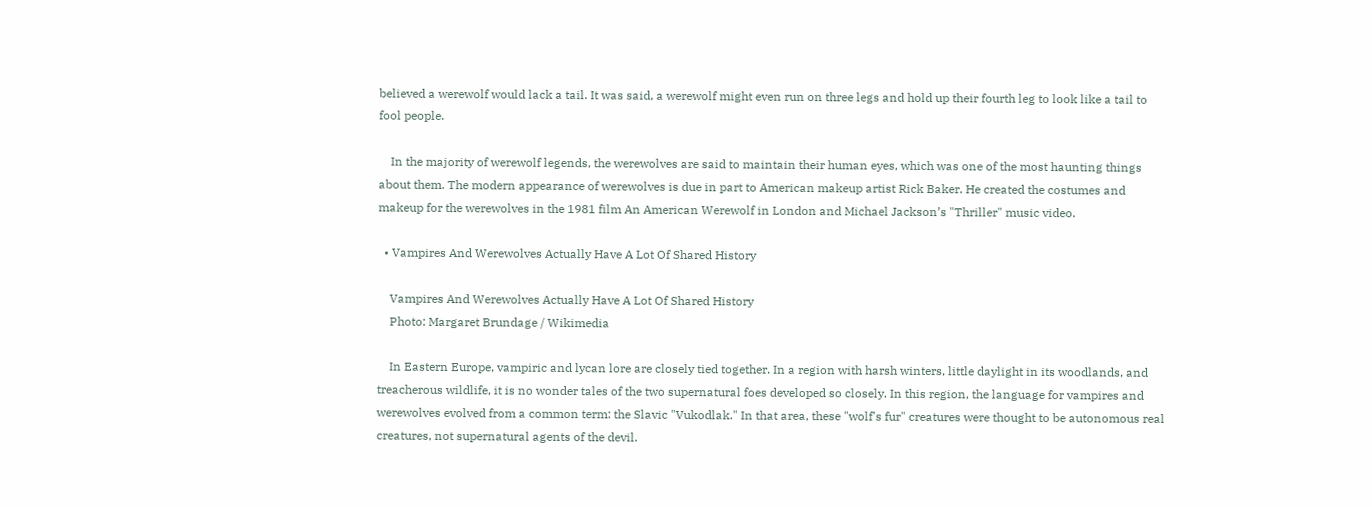believed a werewolf would lack a tail. It was said, a werewolf might even run on three legs and hold up their fourth leg to look like a tail to fool people.

    In the majority of werewolf legends, the werewolves are said to maintain their human eyes, which was one of the most haunting things about them. The modern appearance of werewolves is due in part to American makeup artist Rick Baker. He created the costumes and makeup for the werewolves in the 1981 film An American Werewolf in London and Michael Jackson’s "Thriller" music video.

  • Vampires And Werewolves Actually Have A Lot Of Shared History

    Vampires And Werewolves Actually Have A Lot Of Shared History
    Photo: Margaret Brundage / Wikimedia

    In Eastern Europe, vampiric and lycan lore are closely tied together. In a region with harsh winters, little daylight in its woodlands, and treacherous wildlife, it is no wonder tales of the two supernatural foes developed so closely. In this region, the language for vampires and werewolves evolved from a common term: the Slavic "Vukodlak." In that area, these "wolf's fur" creatures were thought to be autonomous real creatures, not supernatural agents of the devil.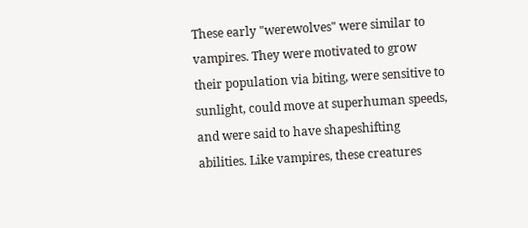These early "werewolves" were similar to vampires. They were motivated to grow their population via biting, were sensitive to sunlight, could move at superhuman speeds, and were said to have shapeshifting abilities. Like vampires, these creatures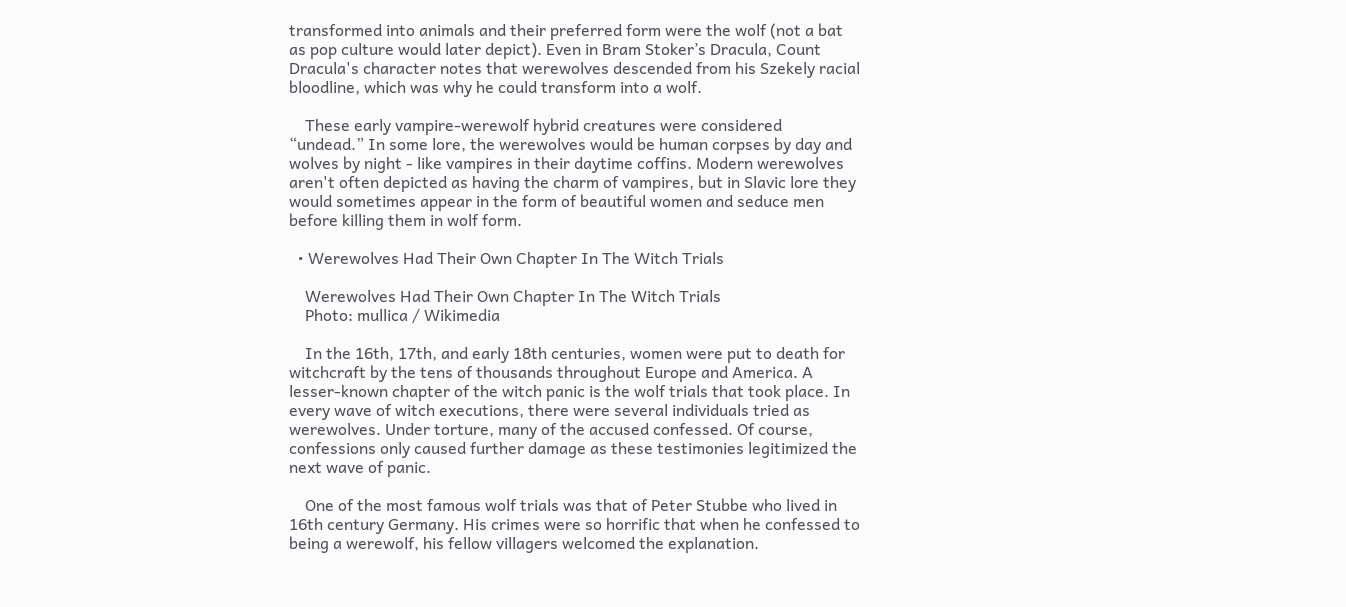transformed into animals and their preferred form were the wolf (not a bat as pop culture would later depict). Even in Bram Stoker’s Dracula, Count Dracula's character notes that werewolves descended from his Szekely racial bloodline, which was why he could transform into a wolf.

    These early vampire-werewolf hybrid creatures were considered “undead.” In some lore, the werewolves would be human corpses by day and wolves by night - like vampires in their daytime coffins. Modern werewolves aren't often depicted as having the charm of vampires, but in Slavic lore they would sometimes appear in the form of beautiful women and seduce men before killing them in wolf form.

  • Werewolves Had Their Own Chapter In The Witch Trials

    Werewolves Had Their Own Chapter In The Witch Trials
    Photo: mullica / Wikimedia

    In the 16th, 17th, and early 18th centuries, women were put to death for witchcraft by the tens of thousands throughout Europe and America. A lesser-known chapter of the witch panic is the wolf trials that took place. In every wave of witch executions, there were several individuals tried as werewolves. Under torture, many of the accused confessed. Of course, confessions only caused further damage as these testimonies legitimized the next wave of panic.

    One of the most famous wolf trials was that of Peter Stubbe who lived in 16th century Germany. His crimes were so horrific that when he confessed to being a werewolf, his fellow villagers welcomed the explanation.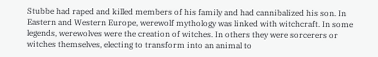Stubbe had raped and killed members of his family and had cannibalized his son. In Eastern and Western Europe, werewolf mythology was linked with witchcraft. In some legends, werewolves were the creation of witches. In others they were sorcerers or witches themselves, electing to transform into an animal to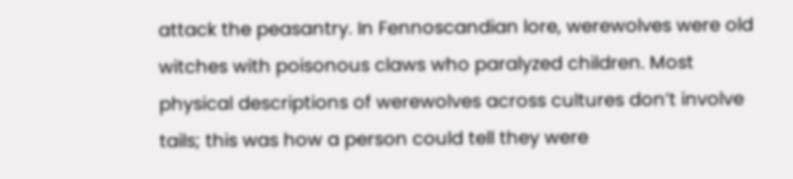attack the peasantry. In Fennoscandian lore, werewolves were old witches with poisonous claws who paralyzed children. Most physical descriptions of werewolves across cultures don’t involve tails; this was how a person could tell they were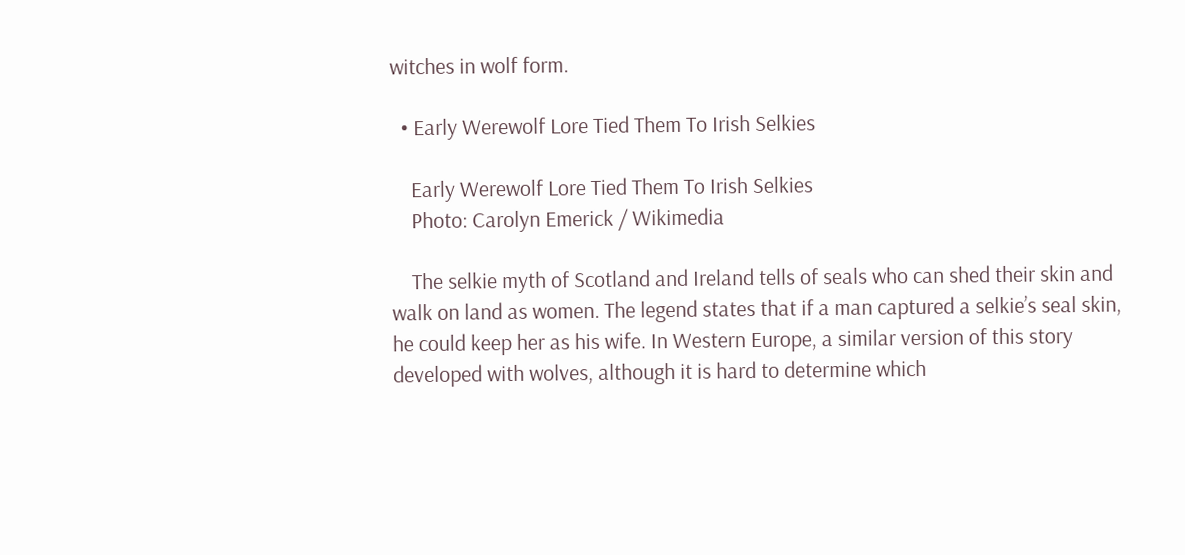witches in wolf form.

  • Early Werewolf Lore Tied Them To Irish Selkies

    Early Werewolf Lore Tied Them To Irish Selkies
    Photo: Carolyn Emerick / Wikimedia

    The selkie myth of Scotland and Ireland tells of seals who can shed their skin and walk on land as women. The legend states that if a man captured a selkie’s seal skin, he could keep her as his wife. In Western Europe, a similar version of this story developed with wolves, although it is hard to determine which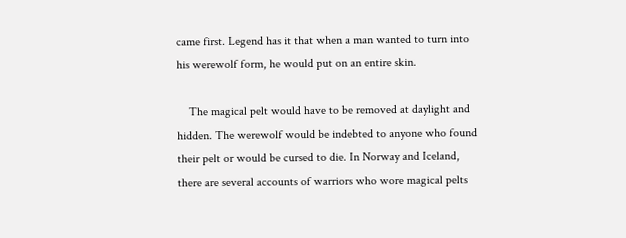came first. Legend has it that when a man wanted to turn into his werewolf form, he would put on an entire skin.

    The magical pelt would have to be removed at daylight and hidden. The werewolf would be indebted to anyone who found their pelt or would be cursed to die. In Norway and Iceland, there are several accounts of warriors who wore magical pelts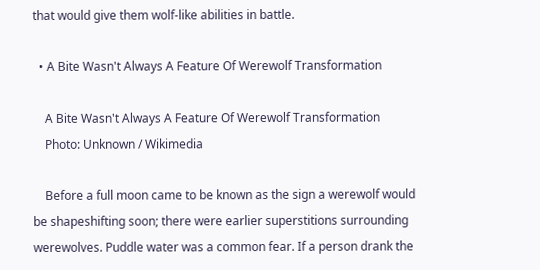that would give them wolf-like abilities in battle.

  • A Bite Wasn't Always A Feature Of Werewolf Transformation

    A Bite Wasn't Always A Feature Of Werewolf Transformation
    Photo: Unknown / Wikimedia

    Before a full moon came to be known as the sign a werewolf would be shapeshifting soon; there were earlier superstitions surrounding werewolves. Puddle water was a common fear. If a person drank the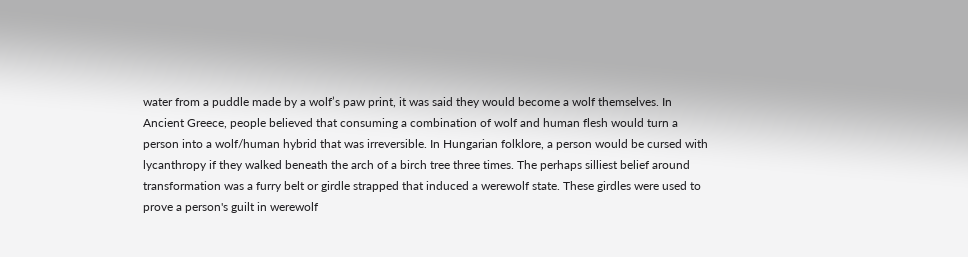water from a puddle made by a wolf’s paw print, it was said they would become a wolf themselves. In Ancient Greece, people believed that consuming a combination of wolf and human flesh would turn a person into a wolf/human hybrid that was irreversible. In Hungarian folklore, a person would be cursed with lycanthropy if they walked beneath the arch of a birch tree three times. The perhaps silliest belief around transformation was a furry belt or girdle strapped that induced a werewolf state. These girdles were used to prove a person's guilt in werewolf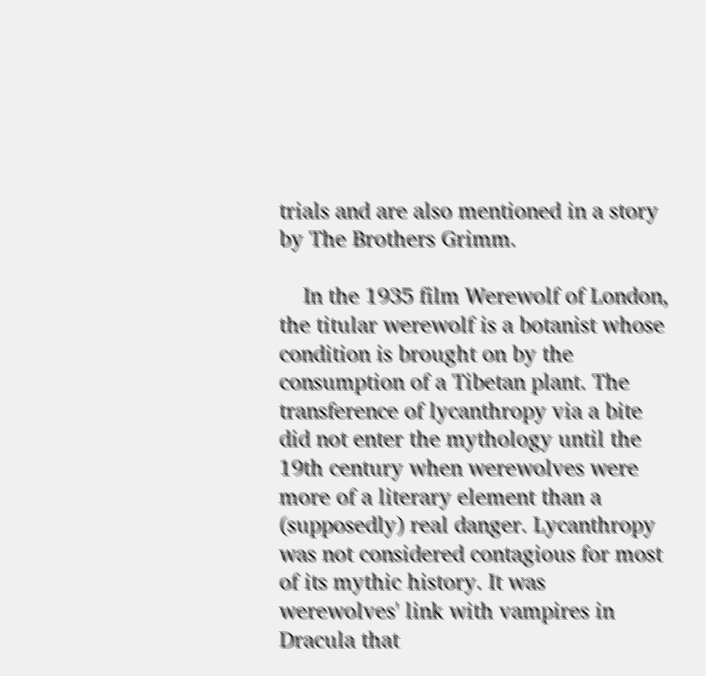trials and are also mentioned in a story by The Brothers Grimm.

    In the 1935 film Werewolf of London, the titular werewolf is a botanist whose condition is brought on by the consumption of a Tibetan plant. The transference of lycanthropy via a bite did not enter the mythology until the 19th century when werewolves were more of a literary element than a (supposedly) real danger. Lycanthropy was not considered contagious for most of its mythic history. It was werewolves' link with vampires in Dracula that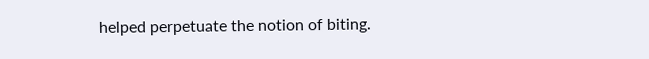helped perpetuate the notion of biting.